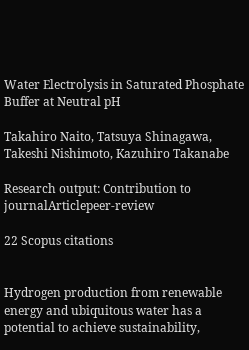Water Electrolysis in Saturated Phosphate Buffer at Neutral pH

Takahiro Naito, Tatsuya Shinagawa, Takeshi Nishimoto, Kazuhiro Takanabe

Research output: Contribution to journalArticlepeer-review

22 Scopus citations


Hydrogen production from renewable energy and ubiquitous water has a potential to achieve sustainability,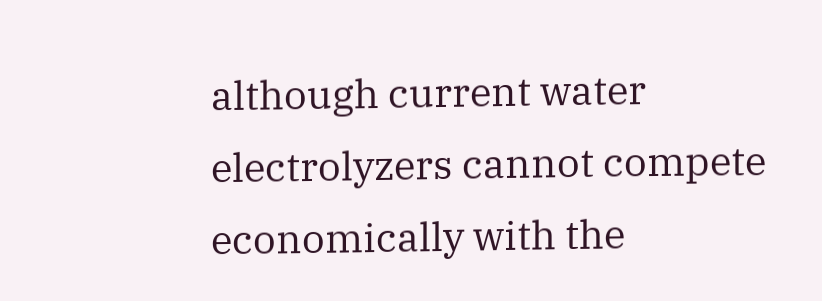although current water electrolyzers cannot compete economically with the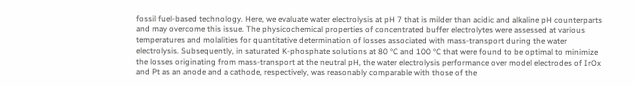fossil fuel-based technology. Here, we evaluate water electrolysis at pH 7 that is milder than acidic and alkaline pH counterparts and may overcome this issue. The physicochemical properties of concentrated buffer electrolytes were assessed at various temperatures and molalities for quantitative determination of losses associated with mass-transport during the water electrolysis. Subsequently, in saturated K-phosphate solutions at 80 °C and 100 °C that were found to be optimal to minimize the losses originating from mass-transport at the neutral pH, the water electrolysis performance over model electrodes of IrOx and Pt as an anode and a cathode, respectively, was reasonably comparable with those of the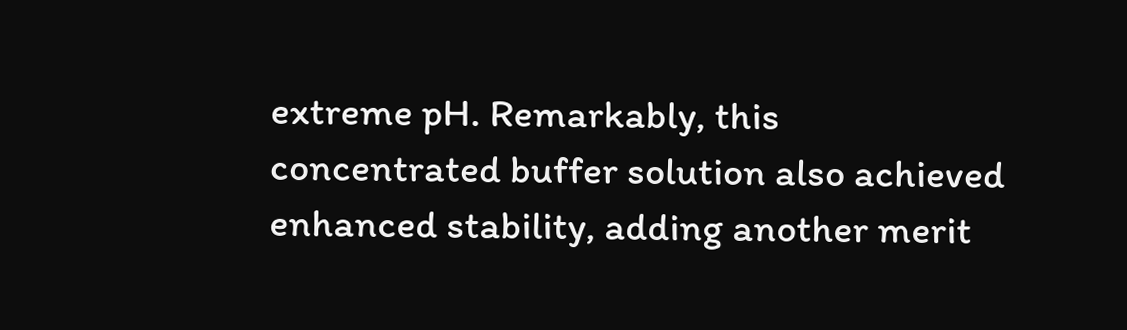extreme pH. Remarkably, this concentrated buffer solution also achieved enhanced stability, adding another merit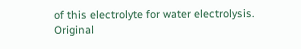of this electrolyte for water electrolysis.
Original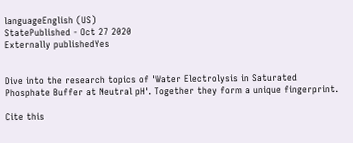languageEnglish (US)
StatePublished - Oct 27 2020
Externally publishedYes


Dive into the research topics of 'Water Electrolysis in Saturated Phosphate Buffer at Neutral pH'. Together they form a unique fingerprint.

Cite this